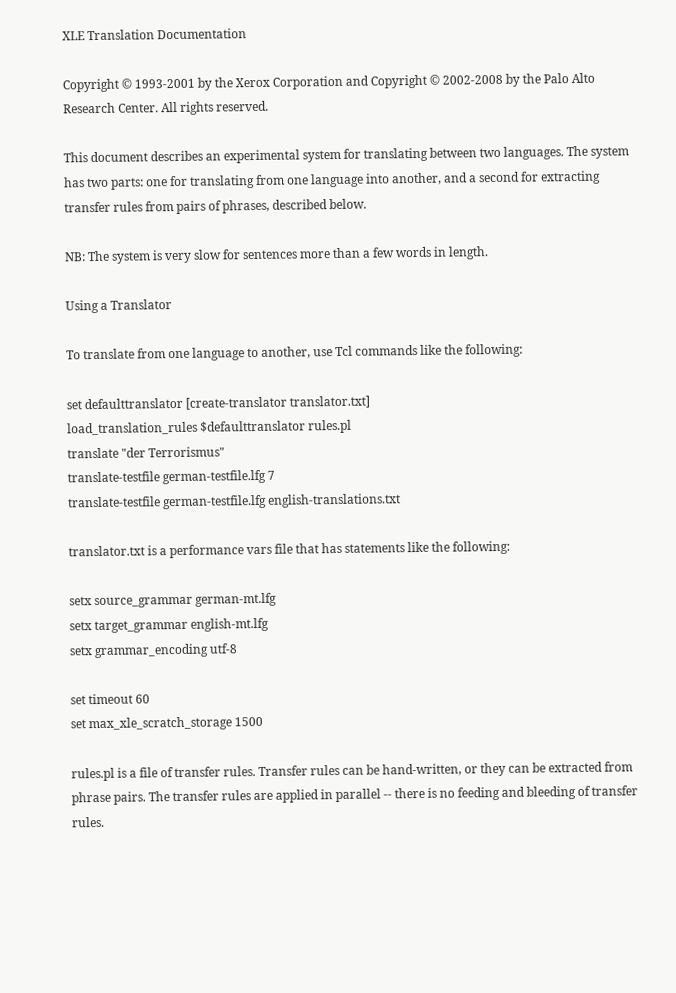XLE Translation Documentation

Copyright © 1993-2001 by the Xerox Corporation and Copyright © 2002-2008 by the Palo Alto Research Center. All rights reserved.

This document describes an experimental system for translating between two languages. The system has two parts: one for translating from one language into another, and a second for extracting transfer rules from pairs of phrases, described below.

NB: The system is very slow for sentences more than a few words in length.

Using a Translator

To translate from one language to another, use Tcl commands like the following:

set defaulttranslator [create-translator translator.txt]
load_translation_rules $defaulttranslator rules.pl
translate "der Terrorismus"
translate-testfile german-testfile.lfg 7
translate-testfile german-testfile.lfg english-translations.txt

translator.txt is a performance vars file that has statements like the following:

setx source_grammar german-mt.lfg
setx target_grammar english-mt.lfg
setx grammar_encoding utf-8

set timeout 60
set max_xle_scratch_storage 1500

rules.pl is a file of transfer rules. Transfer rules can be hand-written, or they can be extracted from phrase pairs. The transfer rules are applied in parallel -- there is no feeding and bleeding of transfer rules.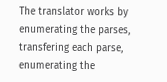The translator works by enumerating the parses, transfering each parse, enumerating the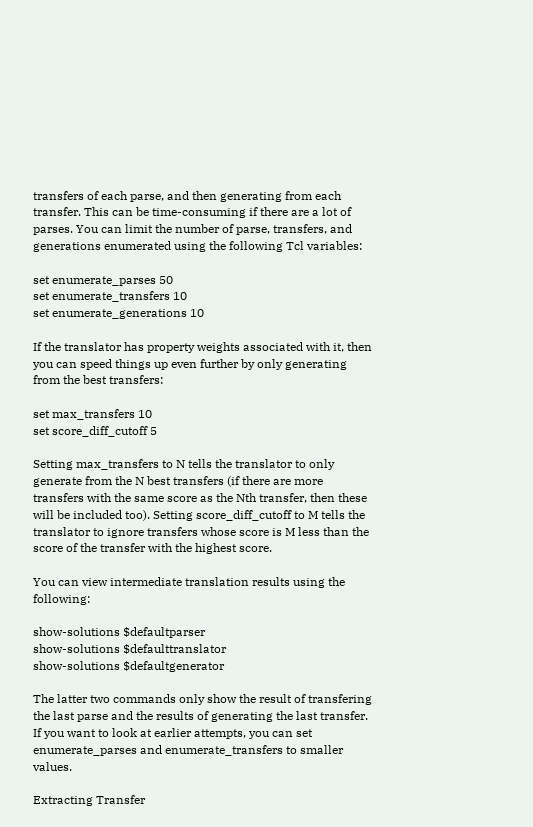transfers of each parse, and then generating from each transfer. This can be time-consuming if there are a lot of parses. You can limit the number of parse, transfers, and generations enumerated using the following Tcl variables:

set enumerate_parses 50
set enumerate_transfers 10
set enumerate_generations 10

If the translator has property weights associated with it, then you can speed things up even further by only generating from the best transfers:

set max_transfers 10
set score_diff_cutoff 5

Setting max_transfers to N tells the translator to only generate from the N best transfers (if there are more transfers with the same score as the Nth transfer, then these will be included too). Setting score_diff_cutoff to M tells the translator to ignore transfers whose score is M less than the score of the transfer with the highest score.

You can view intermediate translation results using the following:

show-solutions $defaultparser
show-solutions $defaulttranslator
show-solutions $defaultgenerator

The latter two commands only show the result of transfering the last parse and the results of generating the last transfer. If you want to look at earlier attempts, you can set enumerate_parses and enumerate_transfers to smaller values.

Extracting Transfer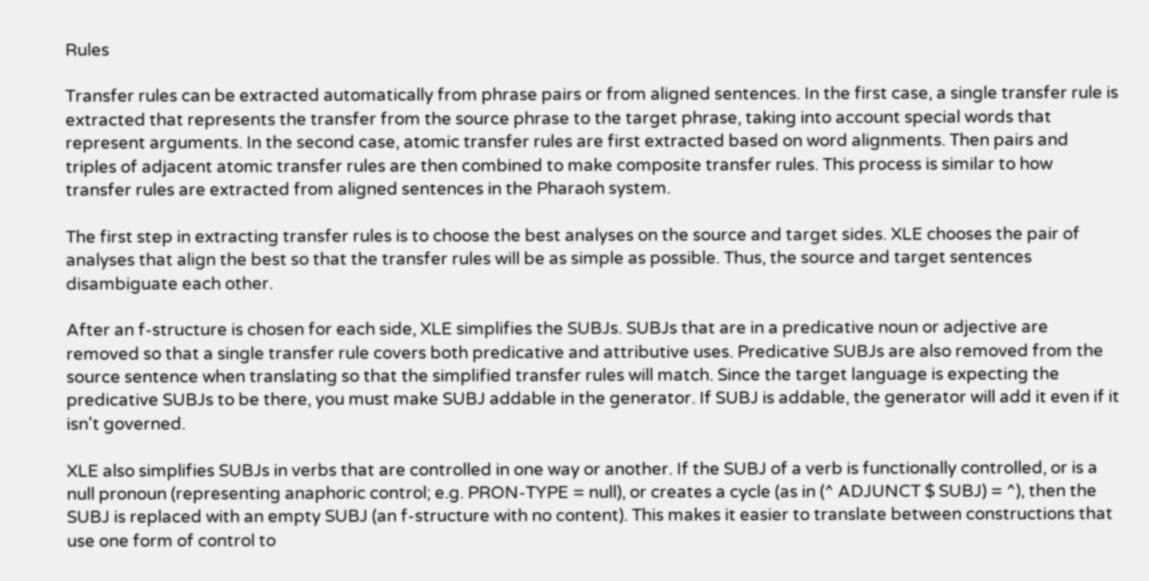Rules

Transfer rules can be extracted automatically from phrase pairs or from aligned sentences. In the first case, a single transfer rule is extracted that represents the transfer from the source phrase to the target phrase, taking into account special words that represent arguments. In the second case, atomic transfer rules are first extracted based on word alignments. Then pairs and triples of adjacent atomic transfer rules are then combined to make composite transfer rules. This process is similar to how transfer rules are extracted from aligned sentences in the Pharaoh system.

The first step in extracting transfer rules is to choose the best analyses on the source and target sides. XLE chooses the pair of analyses that align the best so that the transfer rules will be as simple as possible. Thus, the source and target sentences disambiguate each other.

After an f-structure is chosen for each side, XLE simplifies the SUBJs. SUBJs that are in a predicative noun or adjective are removed so that a single transfer rule covers both predicative and attributive uses. Predicative SUBJs are also removed from the source sentence when translating so that the simplified transfer rules will match. Since the target language is expecting the predicative SUBJs to be there, you must make SUBJ addable in the generator. If SUBJ is addable, the generator will add it even if it isn't governed.

XLE also simplifies SUBJs in verbs that are controlled in one way or another. If the SUBJ of a verb is functionally controlled, or is a null pronoun (representing anaphoric control; e.g. PRON-TYPE = null), or creates a cycle (as in (^ ADJUNCT $ SUBJ) = ^), then the SUBJ is replaced with an empty SUBJ (an f-structure with no content). This makes it easier to translate between constructions that use one form of control to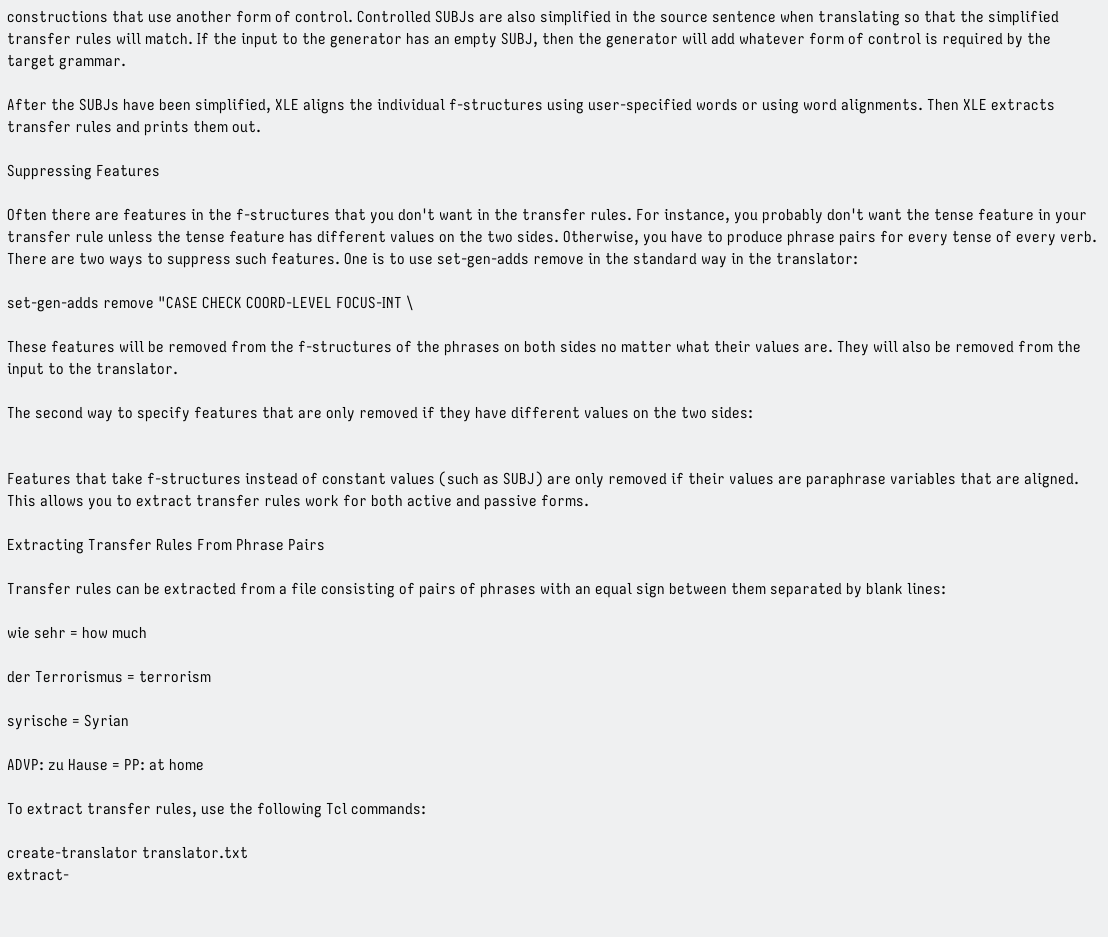constructions that use another form of control. Controlled SUBJs are also simplified in the source sentence when translating so that the simplified transfer rules will match. If the input to the generator has an empty SUBJ, then the generator will add whatever form of control is required by the target grammar.

After the SUBJs have been simplified, XLE aligns the individual f-structures using user-specified words or using word alignments. Then XLE extracts transfer rules and prints them out.

Suppressing Features

Often there are features in the f-structures that you don't want in the transfer rules. For instance, you probably don't want the tense feature in your transfer rule unless the tense feature has different values on the two sides. Otherwise, you have to produce phrase pairs for every tense of every verb. There are two ways to suppress such features. One is to use set-gen-adds remove in the standard way in the translator:

set-gen-adds remove "CASE CHECK COORD-LEVEL FOCUS-INT \

These features will be removed from the f-structures of the phrases on both sides no matter what their values are. They will also be removed from the input to the translator.

The second way to specify features that are only removed if they have different values on the two sides:


Features that take f-structures instead of constant values (such as SUBJ) are only removed if their values are paraphrase variables that are aligned. This allows you to extract transfer rules work for both active and passive forms.

Extracting Transfer Rules From Phrase Pairs

Transfer rules can be extracted from a file consisting of pairs of phrases with an equal sign between them separated by blank lines:

wie sehr = how much

der Terrorismus = terrorism

syrische = Syrian

ADVP: zu Hause = PP: at home

To extract transfer rules, use the following Tcl commands:

create-translator translator.txt
extract-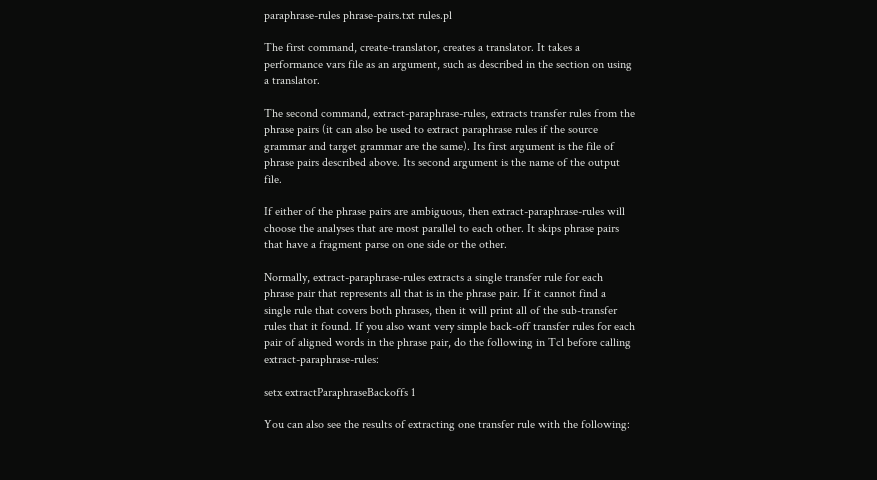paraphrase-rules phrase-pairs.txt rules.pl

The first command, create-translator, creates a translator. It takes a performance vars file as an argument, such as described in the section on using a translator.

The second command, extract-paraphrase-rules, extracts transfer rules from the phrase pairs (it can also be used to extract paraphrase rules if the source grammar and target grammar are the same). Its first argument is the file of phrase pairs described above. Its second argument is the name of the output file.

If either of the phrase pairs are ambiguous, then extract-paraphrase-rules will choose the analyses that are most parallel to each other. It skips phrase pairs that have a fragment parse on one side or the other.

Normally, extract-paraphrase-rules extracts a single transfer rule for each phrase pair that represents all that is in the phrase pair. If it cannot find a single rule that covers both phrases, then it will print all of the sub-transfer rules that it found. If you also want very simple back-off transfer rules for each pair of aligned words in the phrase pair, do the following in Tcl before calling extract-paraphrase-rules:

setx extractParaphraseBackoffs 1

You can also see the results of extracting one transfer rule with the following: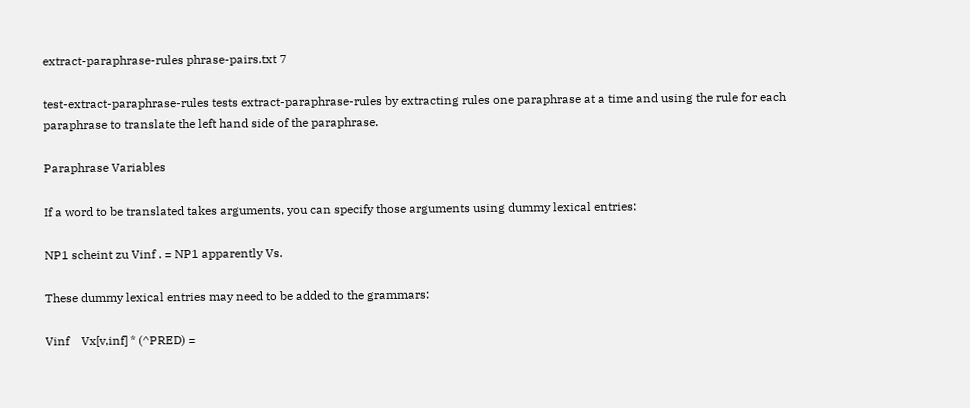extract-paraphrase-rules phrase-pairs.txt 7

test-extract-paraphrase-rules tests extract-paraphrase-rules by extracting rules one paraphrase at a time and using the rule for each paraphrase to translate the left hand side of the paraphrase.

Paraphrase Variables

If a word to be translated takes arguments, you can specify those arguments using dummy lexical entries:

NP1 scheint zu Vinf . = NP1 apparently Vs.

These dummy lexical entries may need to be added to the grammars:

Vinf    Vx[v,inf] * (^PRED) =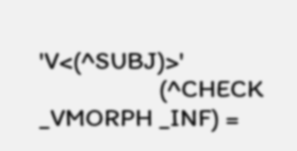'V<(^SUBJ)>'
                    (^CHECK _VMORPH _INF) =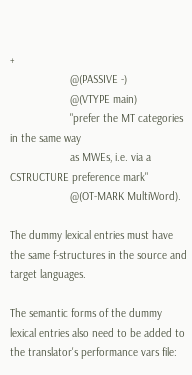+
                    @(PASSIVE -)
                    @(VTYPE main)
                    "prefer the MT categories in the same way
                    as MWEs, i.e. via a CSTRUCTURE preference mark"
                    @(OT-MARK MultiWord).

The dummy lexical entries must have the same f-structures in the source and target languages.

The semantic forms of the dummy lexical entries also need to be added to the translator's performance vars file: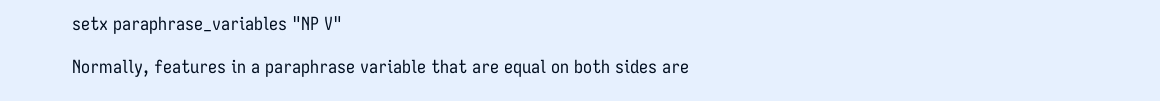setx paraphrase_variables "NP V"

Normally, features in a paraphrase variable that are equal on both sides are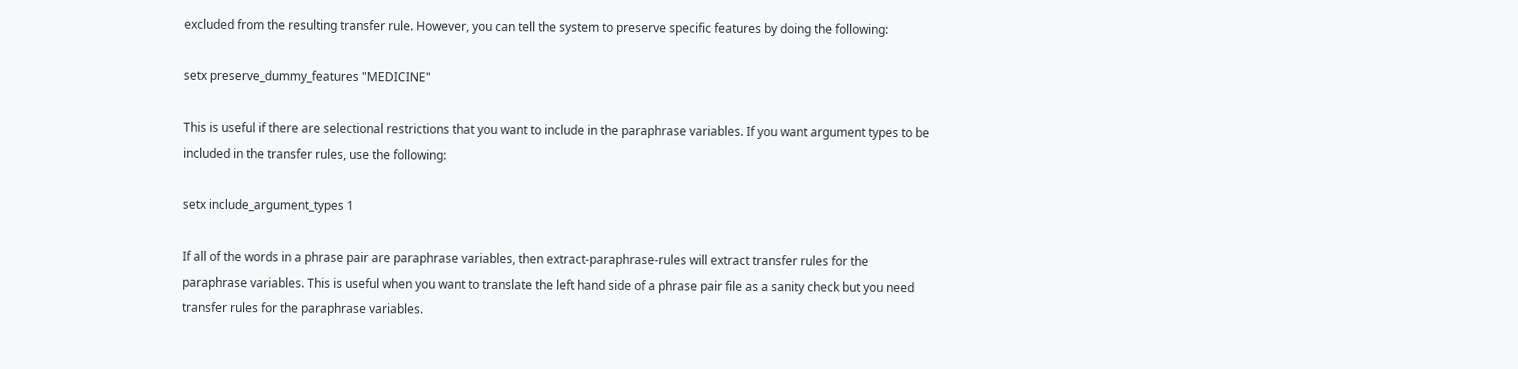excluded from the resulting transfer rule. However, you can tell the system to preserve specific features by doing the following:

setx preserve_dummy_features "MEDICINE"

This is useful if there are selectional restrictions that you want to include in the paraphrase variables. If you want argument types to be included in the transfer rules, use the following:

setx include_argument_types 1

If all of the words in a phrase pair are paraphrase variables, then extract-paraphrase-rules will extract transfer rules for the paraphrase variables. This is useful when you want to translate the left hand side of a phrase pair file as a sanity check but you need transfer rules for the paraphrase variables.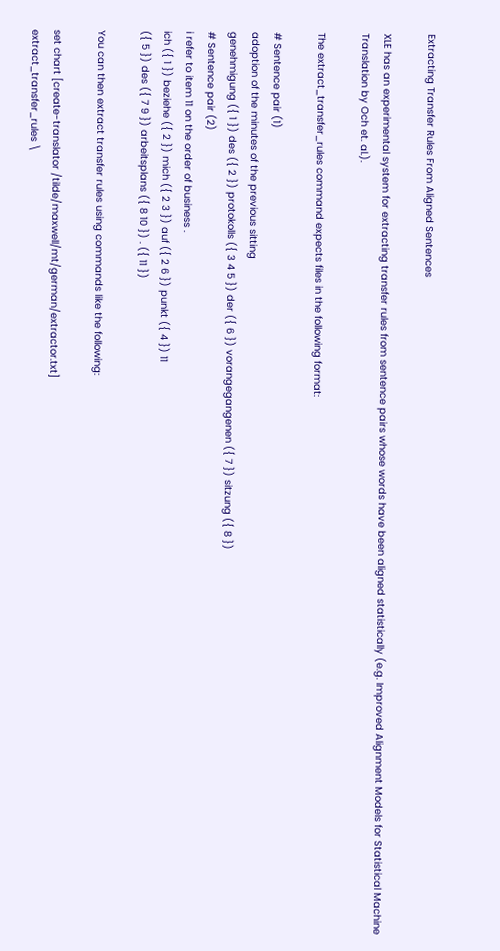Extracting Transfer Rules From Aligned Sentences

XLE has an experimental system for extracting transfer rules from sentence pairs whose words have been aligned statistically (e.g. Improved Alignment Models for Statistical Machine Translation by Och et. al.).

The extract_transfer_rules command expects files in the following format:

# Sentence pair (1)
adoption of the minutes of the previous sitting
genehmigung ({ 1 }) des ({ 2 }) protokolls ({ 3 4 5 }) der ({ 6 }) vorangegangenen ({ 7 }) sitzung ({ 8 })
# Sentence pair (2)
i refer to item 11 on the order of business .
ich ({ 1 }) beziehe ({ 2 }) mich ({ 2 3 }) auf ({ 2 6 }) punkt ({ 4 }) 11
({ 5 }) des ({ 7 9 }) arbeitsplans ({ 8 10 }) . ({ 11 })

You can then extract transfer rules using commands like the following:

set chart [create-translator /tilde/maxwell/mt/german/extractor.txt]
extract_transfer_rules \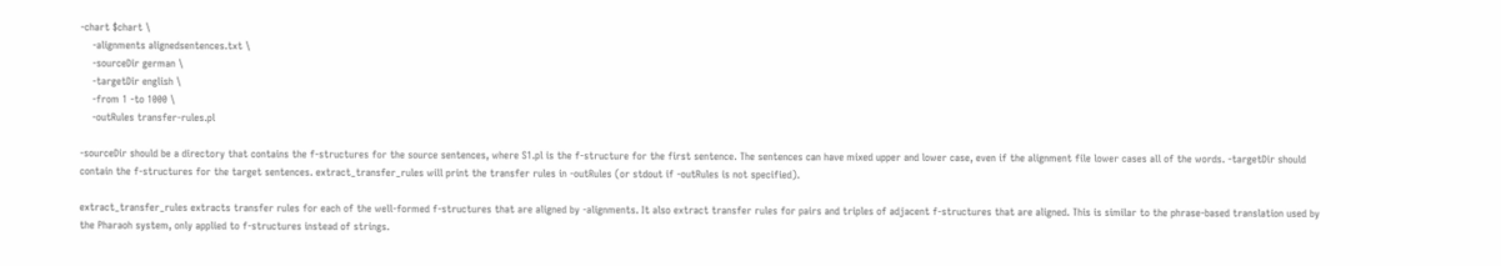-chart $chart \
    -alignments alignedsentences.txt \
    -sourceDir german \
    -targetDir english \
    -from 1 -to 1000 \
    -outRules transfer-rules.pl

-sourceDir should be a directory that contains the f-structures for the source sentences, where S1.pl is the f-structure for the first sentence. The sentences can have mixed upper and lower case, even if the alignment file lower cases all of the words. -targetDir should contain the f-structures for the target sentences. extract_transfer_rules will print the transfer rules in -outRules (or stdout if -outRules is not specified).

extract_transfer_rules extracts transfer rules for each of the well-formed f-structures that are aligned by -alignments. It also extract transfer rules for pairs and triples of adjacent f-structures that are aligned. This is similar to the phrase-based translation used by the Pharaoh system, only applied to f-structures instead of strings.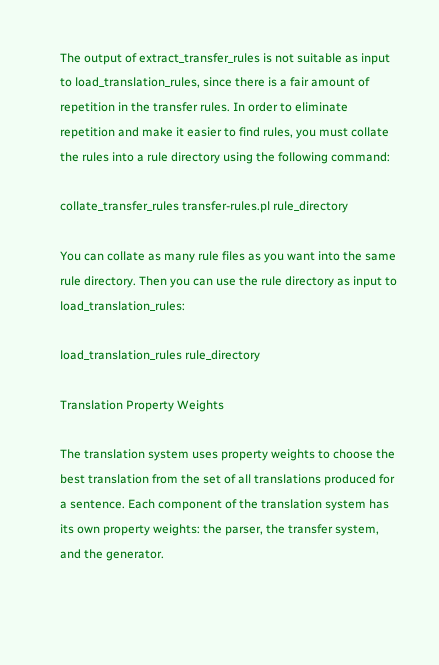The output of extract_transfer_rules is not suitable as input to load_translation_rules, since there is a fair amount of repetition in the transfer rules. In order to eliminate repetition and make it easier to find rules, you must collate the rules into a rule directory using the following command:

collate_transfer_rules transfer-rules.pl rule_directory

You can collate as many rule files as you want into the same rule directory. Then you can use the rule directory as input to load_translation_rules:

load_translation_rules rule_directory

Translation Property Weights

The translation system uses property weights to choose the best translation from the set of all translations produced for a sentence. Each component of the translation system has its own property weights: the parser, the transfer system, and the generator.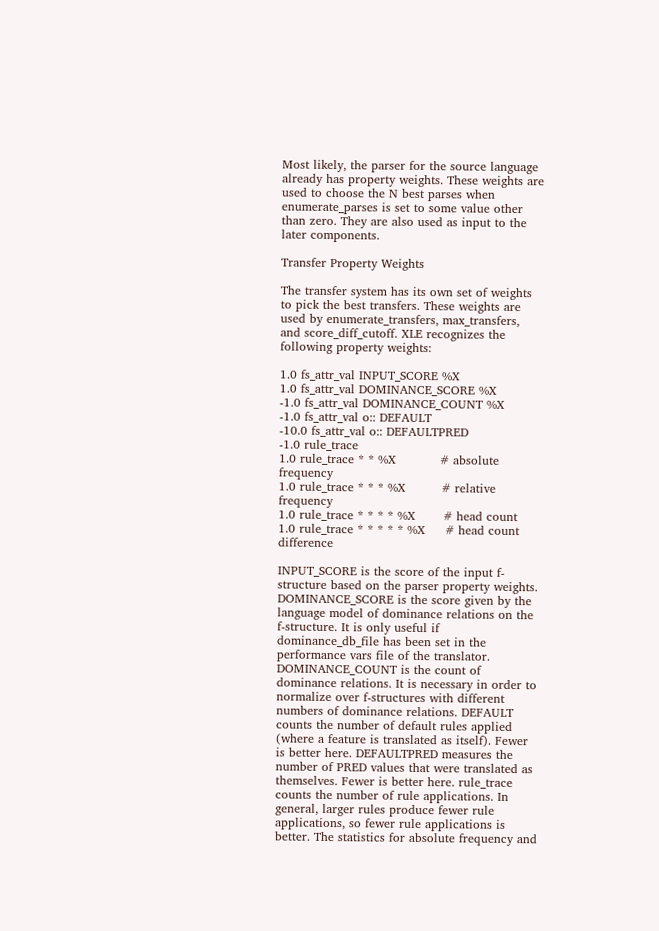Most likely, the parser for the source language already has property weights. These weights are used to choose the N best parses when enumerate_parses is set to some value other than zero. They are also used as input to the later components.

Transfer Property Weights

The transfer system has its own set of weights to pick the best transfers. These weights are used by enumerate_transfers, max_transfers, and score_diff_cutoff. XLE recognizes the following property weights:

1.0 fs_attr_val INPUT_SCORE %X
1.0 fs_attr_val DOMINANCE_SCORE %X
-1.0 fs_attr_val DOMINANCE_COUNT %X
-1.0 fs_attr_val o:: DEFAULT
-10.0 fs_attr_val o:: DEFAULTPRED
-1.0 rule_trace
1.0 rule_trace * * %X           # absolute frequency
1.0 rule_trace * * * %X         # relative frequency
1.0 rule_trace * * * * %X       # head count
1.0 rule_trace * * * * * %X     # head count difference

INPUT_SCORE is the score of the input f-structure based on the parser property weights. DOMINANCE_SCORE is the score given by the language model of dominance relations on the f-structure. It is only useful if dominance_db_file has been set in the performance vars file of the translator. DOMINANCE_COUNT is the count of dominance relations. It is necessary in order to normalize over f-structures with different numbers of dominance relations. DEFAULT counts the number of default rules applied (where a feature is translated as itself). Fewer is better here. DEFAULTPRED measures the number of PRED values that were translated as themselves. Fewer is better here. rule_trace counts the number of rule applications. In general, larger rules produce fewer rule applications, so fewer rule applications is better. The statistics for absolute frequency and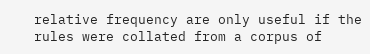relative frequency are only useful if the rules were collated from a corpus of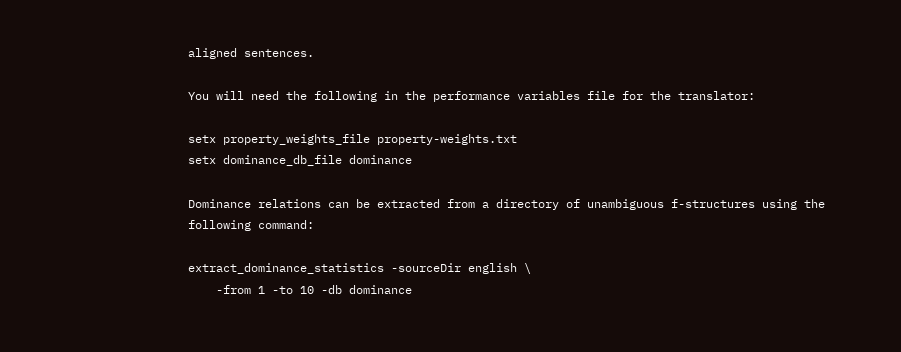aligned sentences.

You will need the following in the performance variables file for the translator:

setx property_weights_file property-weights.txt
setx dominance_db_file dominance

Dominance relations can be extracted from a directory of unambiguous f-structures using the following command:

extract_dominance_statistics -sourceDir english \
    -from 1 -to 10 -db dominance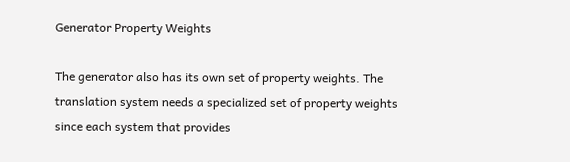Generator Property Weights

The generator also has its own set of property weights. The translation system needs a specialized set of property weights since each system that provides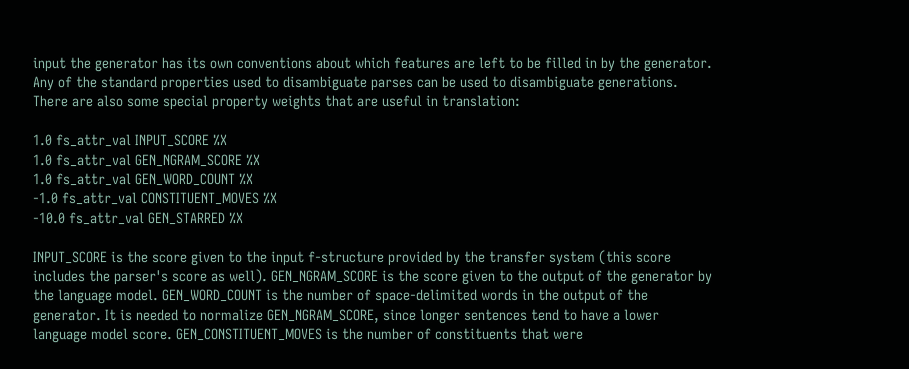input the generator has its own conventions about which features are left to be filled in by the generator. Any of the standard properties used to disambiguate parses can be used to disambiguate generations. There are also some special property weights that are useful in translation:

1.0 fs_attr_val INPUT_SCORE %X
1.0 fs_attr_val GEN_NGRAM_SCORE %X
1.0 fs_attr_val GEN_WORD_COUNT %X
-1.0 fs_attr_val CONSTITUENT_MOVES %X
-10.0 fs_attr_val GEN_STARRED %X

INPUT_SCORE is the score given to the input f-structure provided by the transfer system (this score includes the parser's score as well). GEN_NGRAM_SCORE is the score given to the output of the generator by the language model. GEN_WORD_COUNT is the number of space-delimited words in the output of the generator. It is needed to normalize GEN_NGRAM_SCORE, since longer sentences tend to have a lower language model score. GEN_CONSTITUENT_MOVES is the number of constituents that were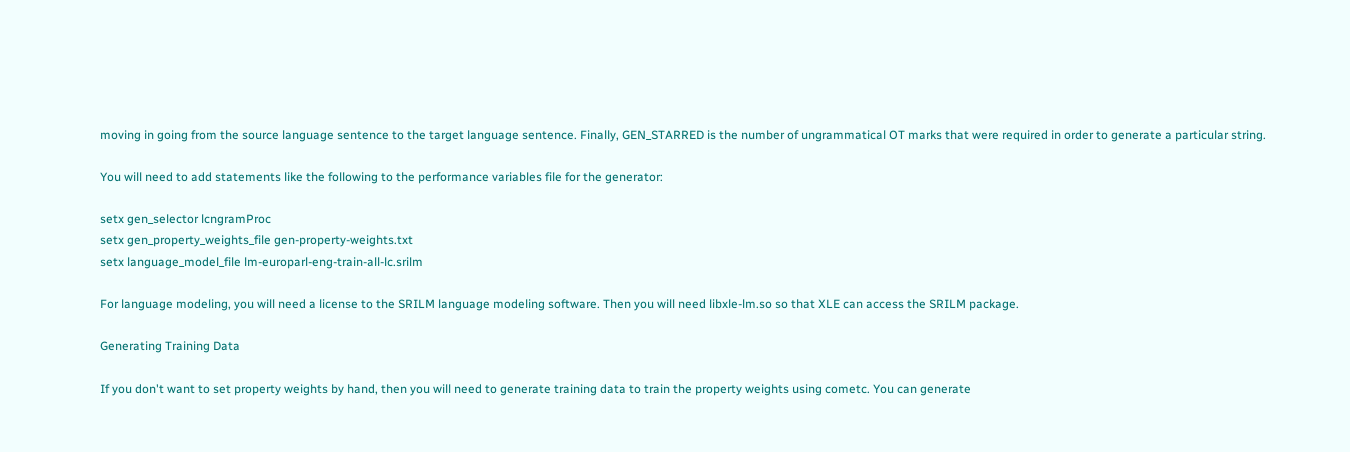moving in going from the source language sentence to the target language sentence. Finally, GEN_STARRED is the number of ungrammatical OT marks that were required in order to generate a particular string.

You will need to add statements like the following to the performance variables file for the generator:

setx gen_selector lcngramProc
setx gen_property_weights_file gen-property-weights.txt
setx language_model_file lm-europarl-eng-train-all-lc.srilm

For language modeling, you will need a license to the SRILM language modeling software. Then you will need libxle-lm.so so that XLE can access the SRILM package.

Generating Training Data

If you don't want to set property weights by hand, then you will need to generate training data to train the property weights using cometc. You can generate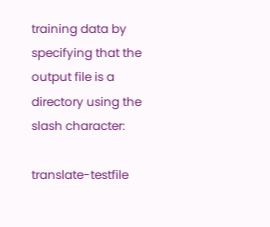training data by specifying that the output file is a directory using the slash character:

translate-testfile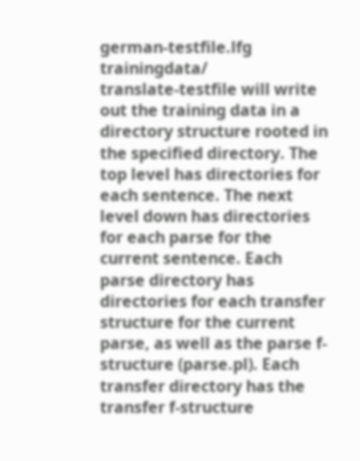german-testfile.lfg trainingdata/
translate-testfile will write out the training data in a directory structure rooted in the specified directory. The top level has directories for each sentence. The next level down has directories for each parse for the current sentence. Each parse directory has directories for each transfer structure for the current parse, as well as the parse f-structure (parse.pl). Each transfer directory has the transfer f-structure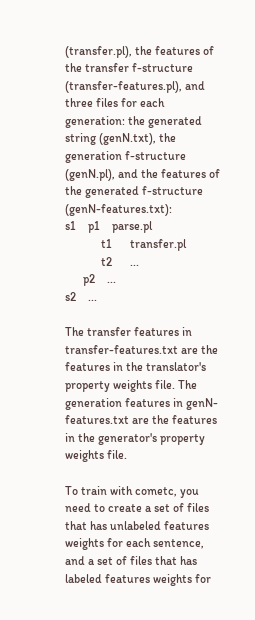(transfer.pl), the features of the transfer f-structure (transfer-features.pl), and three files for each generation: the generated string (genN.txt), the generation f-structure (genN.pl), and the features of the generated f-structure (genN-features.txt):
s1    p1    parse.pl
            t1      transfer.pl
            t2      ...
      p2    ...
s2    ...

The transfer features in transfer-features.txt are the features in the translator's property weights file. The generation features in genN-features.txt are the features in the generator's property weights file.

To train with cometc, you need to create a set of files that has unlabeled features weights for each sentence, and a set of files that has labeled features weights for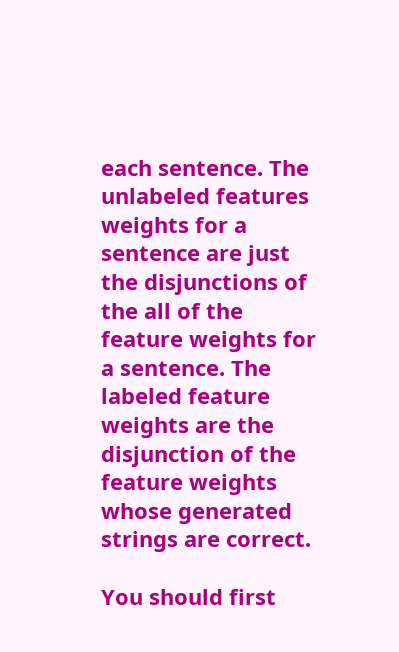each sentence. The unlabeled features weights for a sentence are just the disjunctions of the all of the feature weights for a sentence. The labeled feature weights are the disjunction of the feature weights whose generated strings are correct.

You should first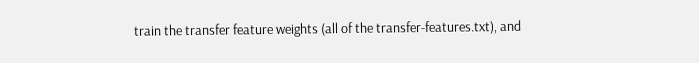train the transfer feature weights (all of the transfer-features.txt), and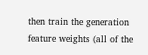then train the generation feature weights (all of the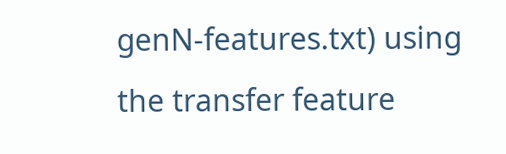genN-features.txt) using the transfer feature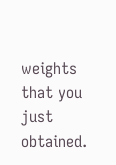weights that you just obtained.